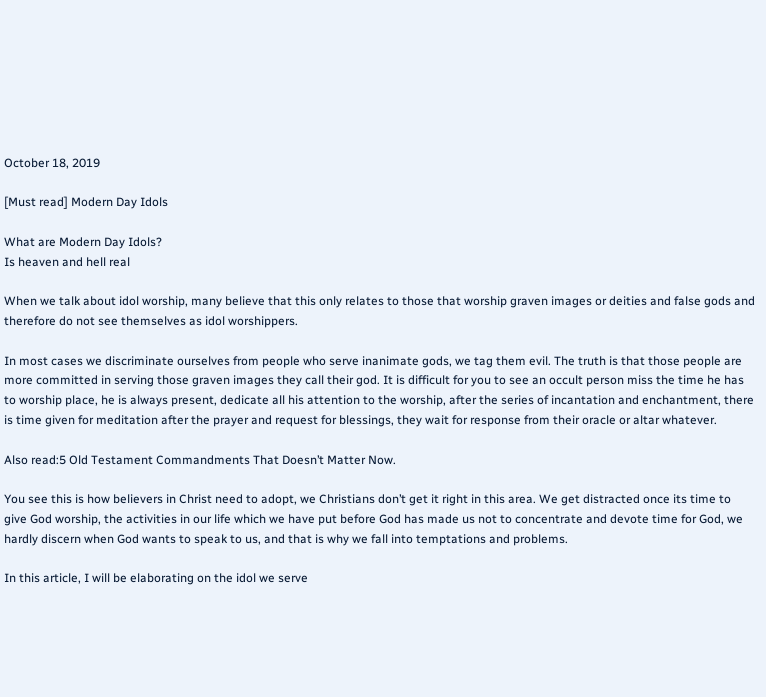October 18, 2019

[Must read] Modern Day Idols

What are Modern Day Idols?
Is heaven and hell real

When we talk about idol worship, many believe that this only relates to those that worship graven images or deities and false gods and therefore do not see themselves as idol worshippers.

In most cases we discriminate ourselves from people who serve inanimate gods, we tag them evil. The truth is that those people are more committed in serving those graven images they call their god. It is difficult for you to see an occult person miss the time he has to worship place, he is always present, dedicate all his attention to the worship, after the series of incantation and enchantment, there is time given for meditation after the prayer and request for blessings, they wait for response from their oracle or altar whatever.

Also read:5 Old Testament Commandments That Doesn’t Matter Now.

You see this is how believers in Christ need to adopt, we Christians don’t get it right in this area. We get distracted once its time to give God worship, the activities in our life which we have put before God has made us not to concentrate and devote time for God, we hardly discern when God wants to speak to us, and that is why we fall into temptations and problems.

In this article, I will be elaborating on the idol we serve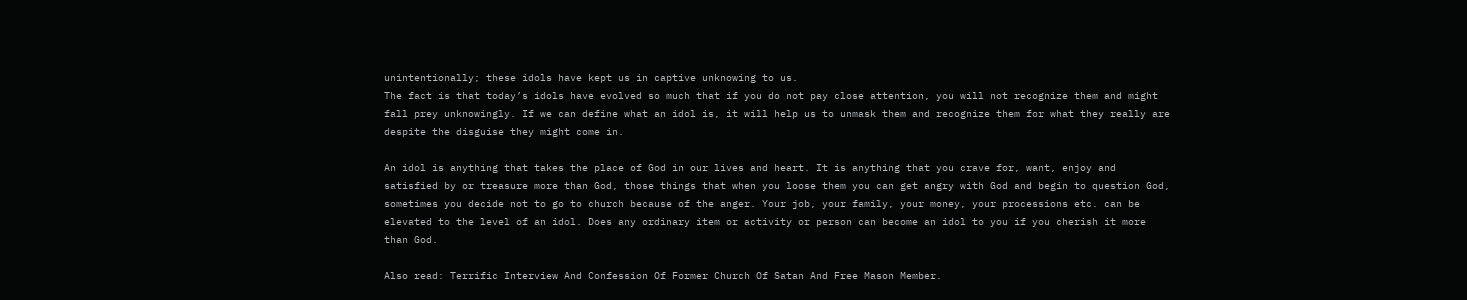unintentionally; these idols have kept us in captive unknowing to us.
The fact is that today’s idols have evolved so much that if you do not pay close attention, you will not recognize them and might fall prey unknowingly. If we can define what an idol is, it will help us to unmask them and recognize them for what they really are despite the disguise they might come in.

An idol is anything that takes the place of God in our lives and heart. It is anything that you crave for, want, enjoy and satisfied by or treasure more than God, those things that when you loose them you can get angry with God and begin to question God, sometimes you decide not to go to church because of the anger. Your job, your family, your money, your processions etc. can be elevated to the level of an idol. Does any ordinary item or activity or person can become an idol to you if you cherish it more than God.

Also read: Terrific Interview And Confession Of Former Church Of Satan And Free Mason Member.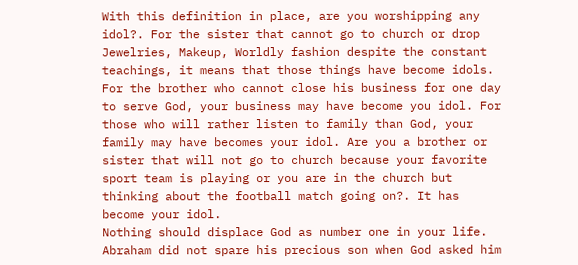With this definition in place, are you worshipping any idol?. For the sister that cannot go to church or drop Jewelries, Makeup, Worldly fashion despite the constant teachings, it means that those things have become idols. For the brother who cannot close his business for one day to serve God, your business may have become you idol. For those who will rather listen to family than God, your family may have becomes your idol. Are you a brother or sister that will not go to church because your favorite sport team is playing or you are in the church but thinking about the football match going on?. It has become your idol.
Nothing should displace God as number one in your life. Abraham did not spare his precious son when God asked him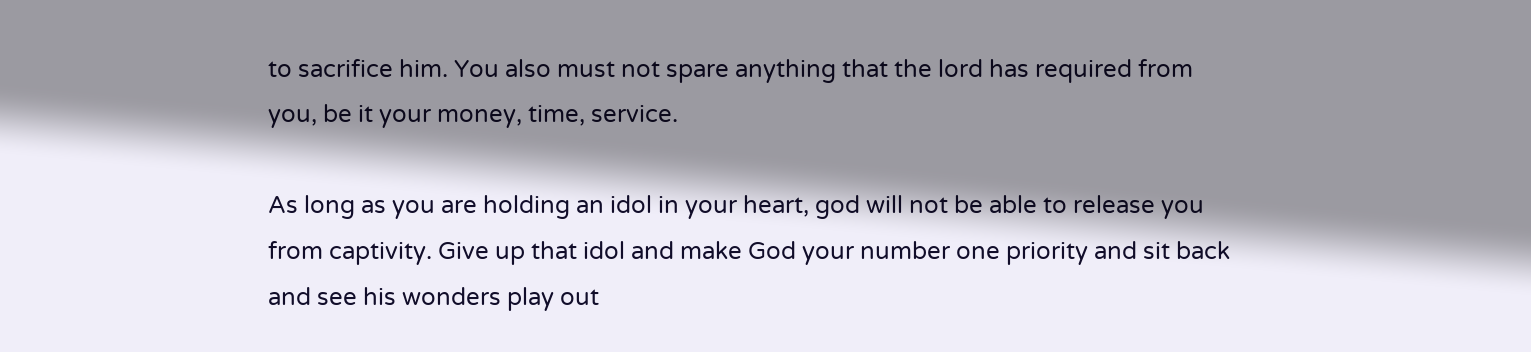to sacrifice him. You also must not spare anything that the lord has required from you, be it your money, time, service.

As long as you are holding an idol in your heart, god will not be able to release you from captivity. Give up that idol and make God your number one priority and sit back and see his wonders play out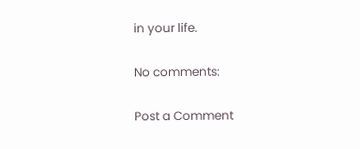in your life.

No comments:

Post a Comment